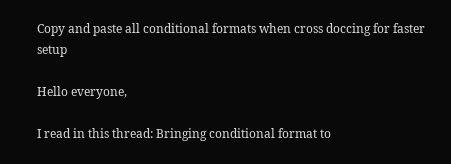Copy and paste all conditional formats when cross doccing for faster setup

Hello everyone,

I read in this thread: Bringing conditional format to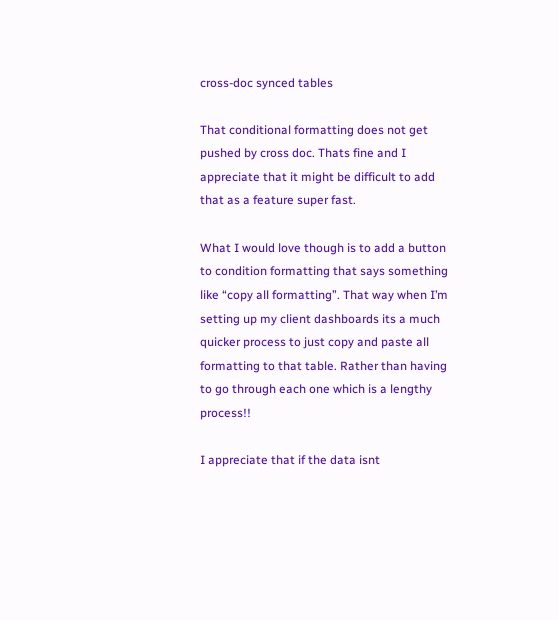cross-doc synced tables

That conditional formatting does not get pushed by cross doc. Thats fine and I appreciate that it might be difficult to add that as a feature super fast.

What I would love though is to add a button to condition formatting that says something like “copy all formatting”. That way when I’m setting up my client dashboards its a much quicker process to just copy and paste all formatting to that table. Rather than having to go through each one which is a lengthy process!!

I appreciate that if the data isnt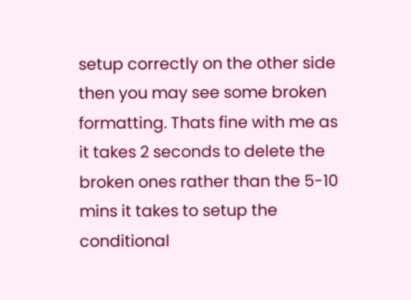setup correctly on the other side then you may see some broken formatting. Thats fine with me as it takes 2 seconds to delete the broken ones rather than the 5-10 mins it takes to setup the conditional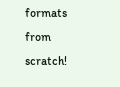formats from scratch!